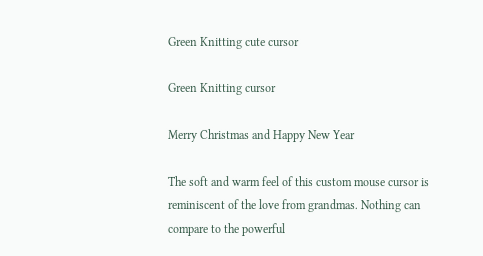Green Knitting cute cursor

Green Knitting cursor

Merry Christmas and Happy New Year

The soft and warm feel of this custom mouse cursor is reminiscent of the love from grandmas. Nothing can compare to the powerful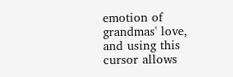emotion of grandmas' love, and using this cursor allows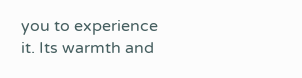you to experience it. Its warmth and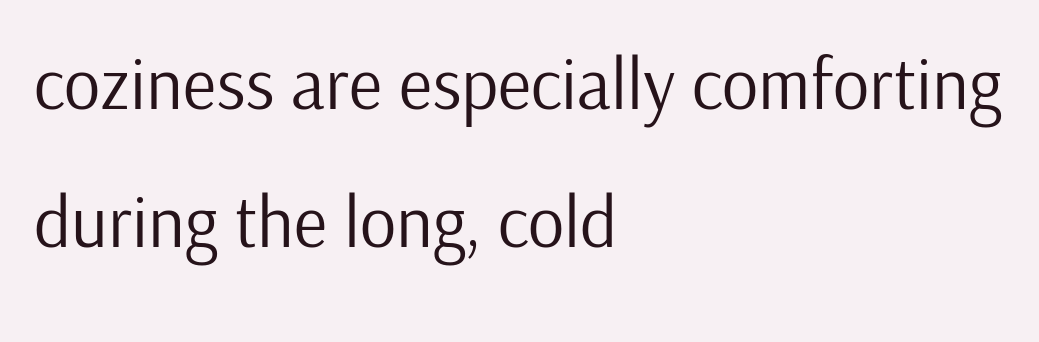coziness are especially comforting during the long, cold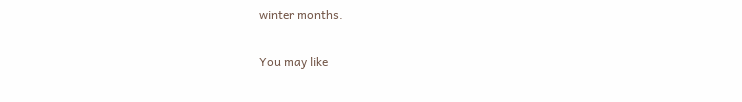winter months.

You may like